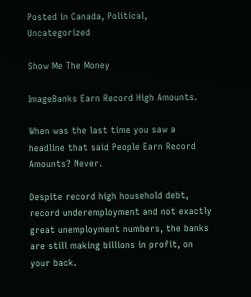Posted in Canada, Political, Uncategorized

Show Me The Money

ImageBanks Earn Record High Amounts.

When was the last time you saw a headline that said People Earn Record Amounts? Never.

Despite record high household debt, record underemployment and not exactly great unemployment numbers, the banks are still making billions in profit, on your back.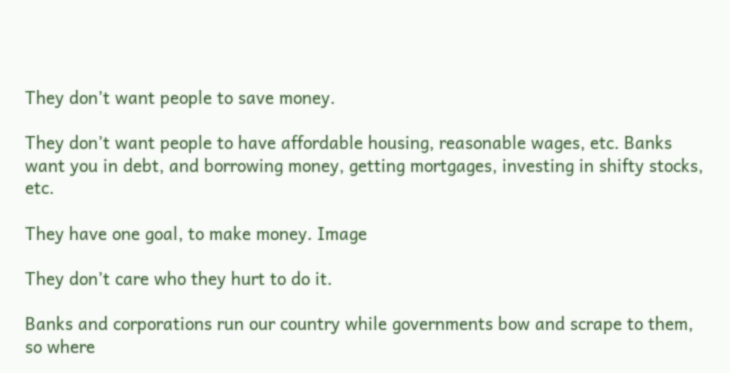They don’t want people to save money.

They don’t want people to have affordable housing, reasonable wages, etc. Banks want you in debt, and borrowing money, getting mortgages, investing in shifty stocks, etc.

They have one goal, to make money. Image

They don’t care who they hurt to do it.

Banks and corporations run our country while governments bow and scrape to them, so where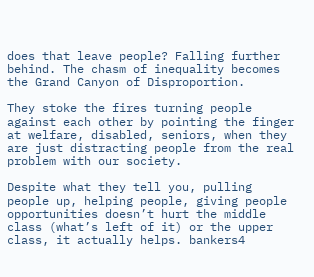does that leave people? Falling further behind. The chasm of inequality becomes the Grand Canyon of Disproportion.

They stoke the fires turning people against each other by pointing the finger at welfare, disabled, seniors, when they are just distracting people from the real problem with our society.

Despite what they tell you, pulling people up, helping people, giving people opportunities doesn’t hurt the middle class (what’s left of it) or the upper class, it actually helps. bankers4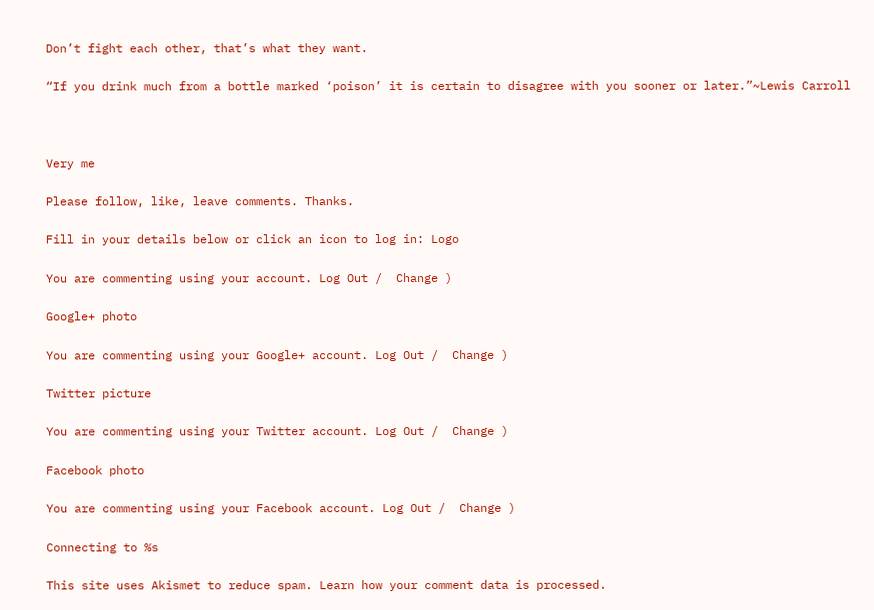Don’t fight each other, that’s what they want.

“If you drink much from a bottle marked ‘poison’ it is certain to disagree with you sooner or later.”~Lewis Carroll



Very me

Please follow, like, leave comments. Thanks.

Fill in your details below or click an icon to log in: Logo

You are commenting using your account. Log Out /  Change )

Google+ photo

You are commenting using your Google+ account. Log Out /  Change )

Twitter picture

You are commenting using your Twitter account. Log Out /  Change )

Facebook photo

You are commenting using your Facebook account. Log Out /  Change )

Connecting to %s

This site uses Akismet to reduce spam. Learn how your comment data is processed.